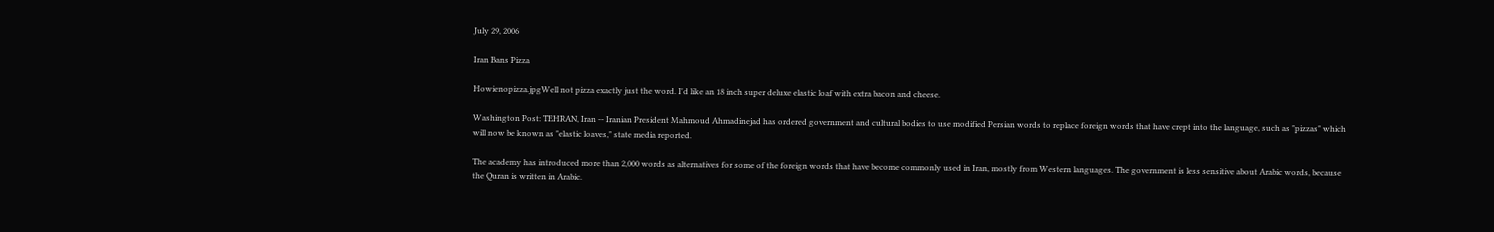July 29, 2006

Iran Bans Pizza

Howienopizza.jpgWell not pizza exactly just the word. I'd like an 18 inch super deluxe elastic loaf with extra bacon and cheese.

Washington Post: TEHRAN, Iran -- Iranian President Mahmoud Ahmadinejad has ordered government and cultural bodies to use modified Persian words to replace foreign words that have crept into the language, such as "pizzas" which will now be known as "elastic loaves," state media reported.

The academy has introduced more than 2,000 words as alternatives for some of the foreign words that have become commonly used in Iran, mostly from Western languages. The government is less sensitive about Arabic words, because the Quran is written in Arabic.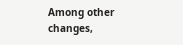Among other changes,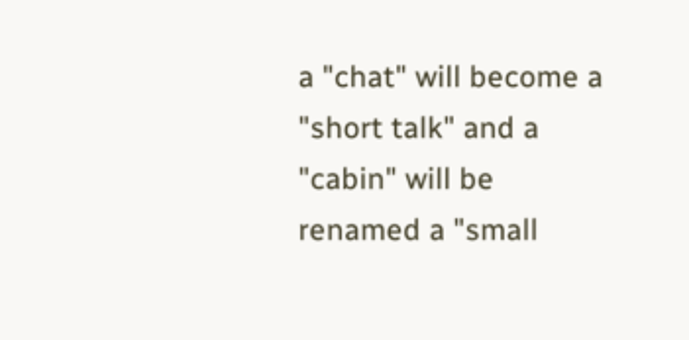a "chat" will become a "short talk" and a "cabin" will be renamed a "small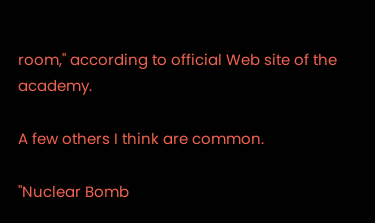room," according to official Web site of the academy.

A few others I think are common.

"Nuclear Bomb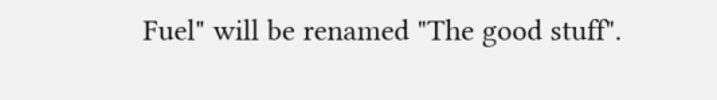Fuel" will be renamed "The good stuff".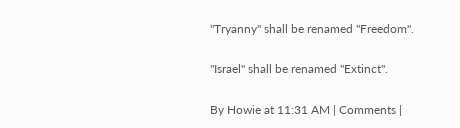"Tryanny" shall be renamed "Freedom".

"Israel" shall be renamed "Extinct".

By Howie at 11:31 AM | Comments |